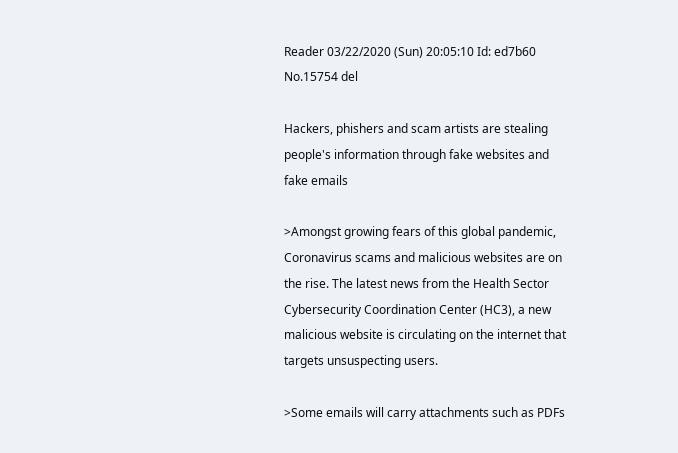Reader 03/22/2020 (Sun) 20:05:10 Id: ed7b60 No.15754 del

Hackers, phishers and scam artists are stealing people's information through fake websites and fake emails

>Amongst growing fears of this global pandemic, Coronavirus scams and malicious websites are on the rise. The latest news from the Health Sector Cybersecurity Coordination Center (HC3), a new malicious website is circulating on the internet that targets unsuspecting users.

>Some emails will carry attachments such as PDFs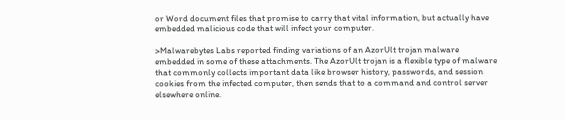or Word document files that promise to carry that vital information, but actually have embedded malicious code that will infect your computer.

>Malwarebytes Labs reported finding variations of an AzorUlt trojan malware embedded in some of these attachments. The AzorUlt trojan is a flexible type of malware that commonly collects important data like browser history, passwords, and session cookies from the infected computer, then sends that to a command and control server elsewhere online.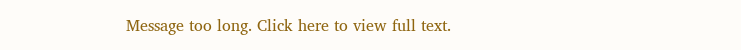Message too long. Click here to view full text.